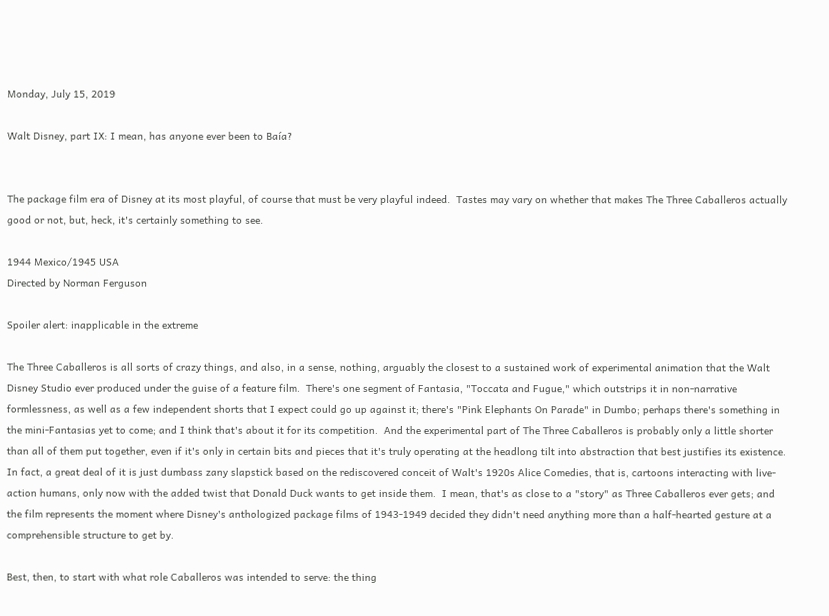Monday, July 15, 2019

Walt Disney, part IX: I mean, has anyone ever been to Baía?


The package film era of Disney at its most playful, of course that must be very playful indeed.  Tastes may vary on whether that makes The Three Caballeros actually good or not, but, heck, it's certainly something to see.

1944 Mexico/1945 USA
Directed by Norman Ferguson

Spoiler alert: inapplicable in the extreme

The Three Caballeros is all sorts of crazy things, and also, in a sense, nothing, arguably the closest to a sustained work of experimental animation that the Walt Disney Studio ever produced under the guise of a feature film.  There's one segment of Fantasia, "Toccata and Fugue," which outstrips it in non-narrative formlessness, as well as a few independent shorts that I expect could go up against it; there's "Pink Elephants On Parade" in Dumbo; perhaps there's something in the mini-Fantasias yet to come; and I think that's about it for its competition.  And the experimental part of The Three Caballeros is probably only a little shorter than all of them put together, even if it's only in certain bits and pieces that it's truly operating at the headlong tilt into abstraction that best justifies its existence.  In fact, a great deal of it is just dumbass zany slapstick based on the rediscovered conceit of Walt's 1920s Alice Comedies, that is, cartoons interacting with live-action humans, only now with the added twist that Donald Duck wants to get inside them.  I mean, that's as close to a "story" as Three Caballeros ever gets; and the film represents the moment where Disney's anthologized package films of 1943-1949 decided they didn't need anything more than a half-hearted gesture at a comprehensible structure to get by.

Best, then, to start with what role Caballeros was intended to serve: the thing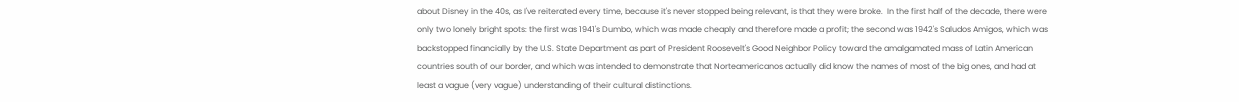about Disney in the 40s, as I've reiterated every time, because it's never stopped being relevant, is that they were broke.  In the first half of the decade, there were only two lonely bright spots: the first was 1941's Dumbo, which was made cheaply and therefore made a profit; the second was 1942's Saludos Amigos, which was backstopped financially by the U.S. State Department as part of President Roosevelt's Good Neighbor Policy toward the amalgamated mass of Latin American countries south of our border, and which was intended to demonstrate that Norteamericanos actually did know the names of most of the big ones, and had at least a vague (very vague) understanding of their cultural distinctions.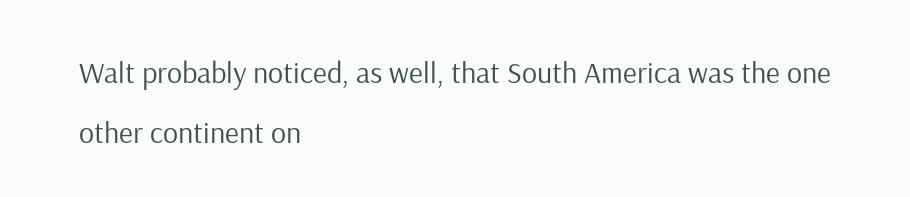Walt probably noticed, as well, that South America was the one other continent on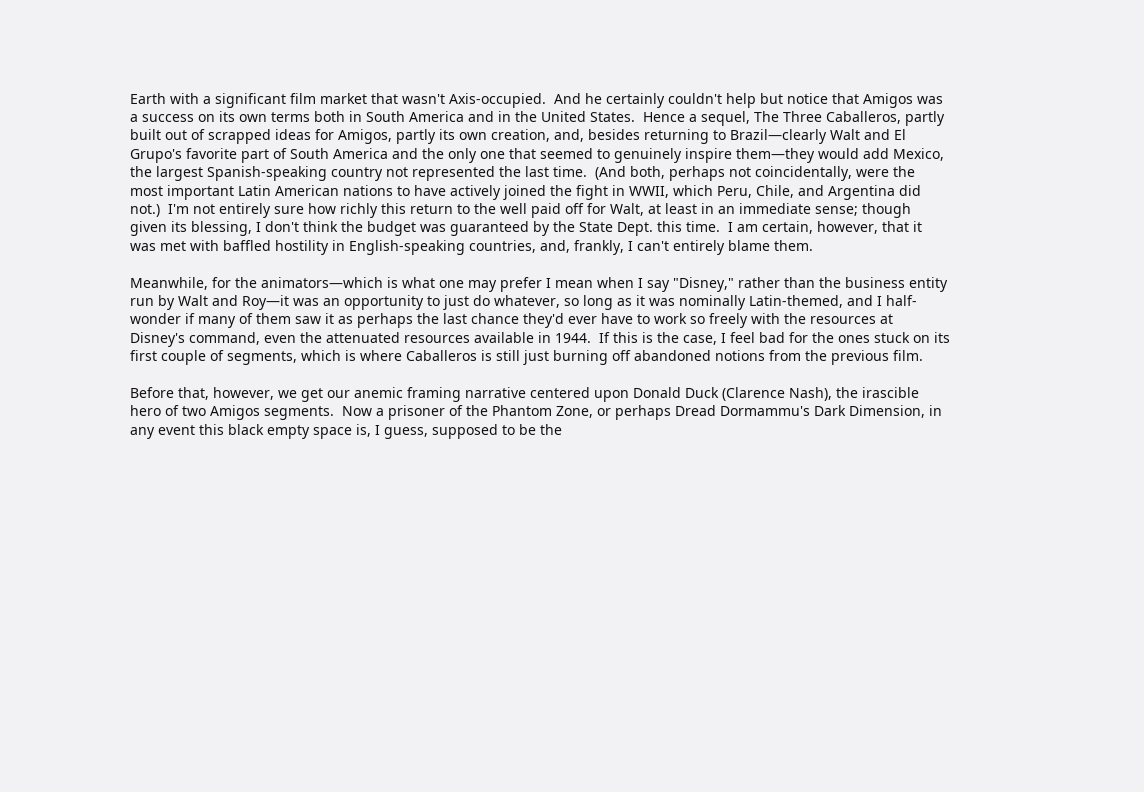Earth with a significant film market that wasn't Axis-occupied.  And he certainly couldn't help but notice that Amigos was a success on its own terms both in South America and in the United States.  Hence a sequel, The Three Caballeros, partly built out of scrapped ideas for Amigos, partly its own creation, and, besides returning to Brazil—clearly Walt and El Grupo's favorite part of South America and the only one that seemed to genuinely inspire them—they would add Mexico, the largest Spanish-speaking country not represented the last time.  (And both, perhaps not coincidentally, were the most important Latin American nations to have actively joined the fight in WWII, which Peru, Chile, and Argentina did not.)  I'm not entirely sure how richly this return to the well paid off for Walt, at least in an immediate sense; though given its blessing, I don't think the budget was guaranteed by the State Dept. this time.  I am certain, however, that it was met with baffled hostility in English-speaking countries, and, frankly, I can't entirely blame them.

Meanwhile, for the animators—which is what one may prefer I mean when I say "Disney," rather than the business entity run by Walt and Roy—it was an opportunity to just do whatever, so long as it was nominally Latin-themed, and I half-wonder if many of them saw it as perhaps the last chance they'd ever have to work so freely with the resources at Disney's command, even the attenuated resources available in 1944.  If this is the case, I feel bad for the ones stuck on its first couple of segments, which is where Caballeros is still just burning off abandoned notions from the previous film.

Before that, however, we get our anemic framing narrative centered upon Donald Duck (Clarence Nash), the irascible hero of two Amigos segments.  Now a prisoner of the Phantom Zone, or perhaps Dread Dormammu's Dark Dimension, in any event this black empty space is, I guess, supposed to be the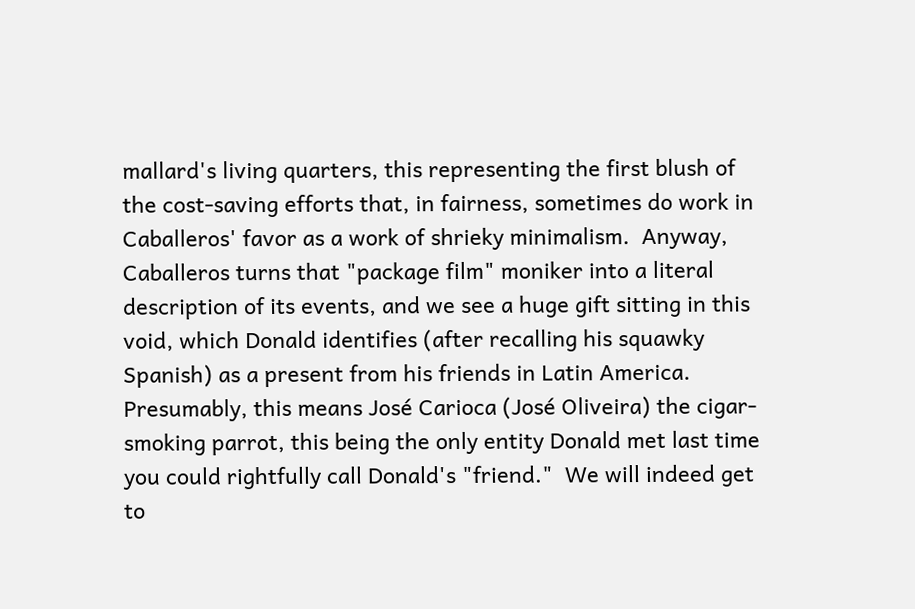mallard's living quarters, this representing the first blush of the cost-saving efforts that, in fairness, sometimes do work in Caballeros' favor as a work of shrieky minimalism.  Anyway, Caballeros turns that "package film" moniker into a literal description of its events, and we see a huge gift sitting in this void, which Donald identifies (after recalling his squawky Spanish) as a present from his friends in Latin America.  Presumably, this means José Carioca (José Oliveira) the cigar-smoking parrot, this being the only entity Donald met last time you could rightfully call Donald's "friend."  We will indeed get to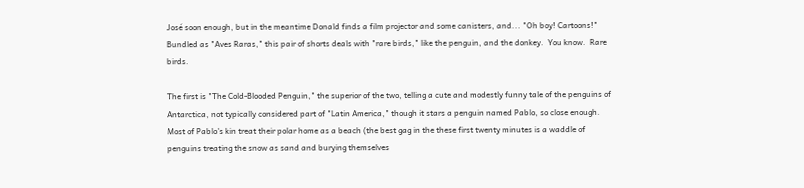José soon enough, but in the meantime Donald finds a film projector and some canisters, and... "Oh boy! Cartoons!"  Bundled as "Aves Raras," this pair of shorts deals with "rare birds," like the penguin, and the donkey.  You know.  Rare birds.

The first is "The Cold-Blooded Penguin," the superior of the two, telling a cute and modestly funny tale of the penguins of Antarctica, not typically considered part of "Latin America," though it stars a penguin named Pablo, so close enough.  Most of Pablo's kin treat their polar home as a beach (the best gag in the these first twenty minutes is a waddle of penguins treating the snow as sand and burying themselves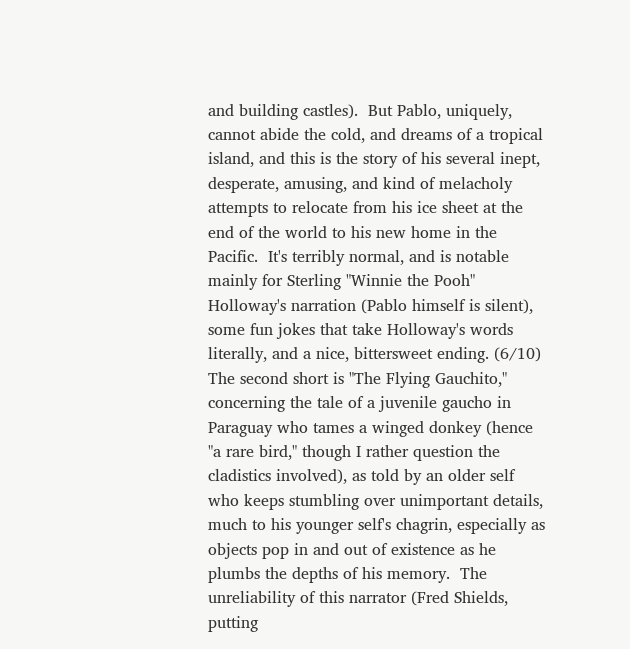and building castles).  But Pablo, uniquely, cannot abide the cold, and dreams of a tropical island, and this is the story of his several inept, desperate, amusing, and kind of melacholy attempts to relocate from his ice sheet at the end of the world to his new home in the Pacific.  It's terribly normal, and is notable mainly for Sterling "Winnie the Pooh" Holloway's narration (Pablo himself is silent), some fun jokes that take Holloway's words literally, and a nice, bittersweet ending. (6/10) The second short is "The Flying Gauchito," concerning the tale of a juvenile gaucho in Paraguay who tames a winged donkey (hence "a rare bird," though I rather question the cladistics involved), as told by an older self who keeps stumbling over unimportant details, much to his younger self's chagrin, especially as objects pop in and out of existence as he plumbs the depths of his memory.  The unreliability of this narrator (Fred Shields, putting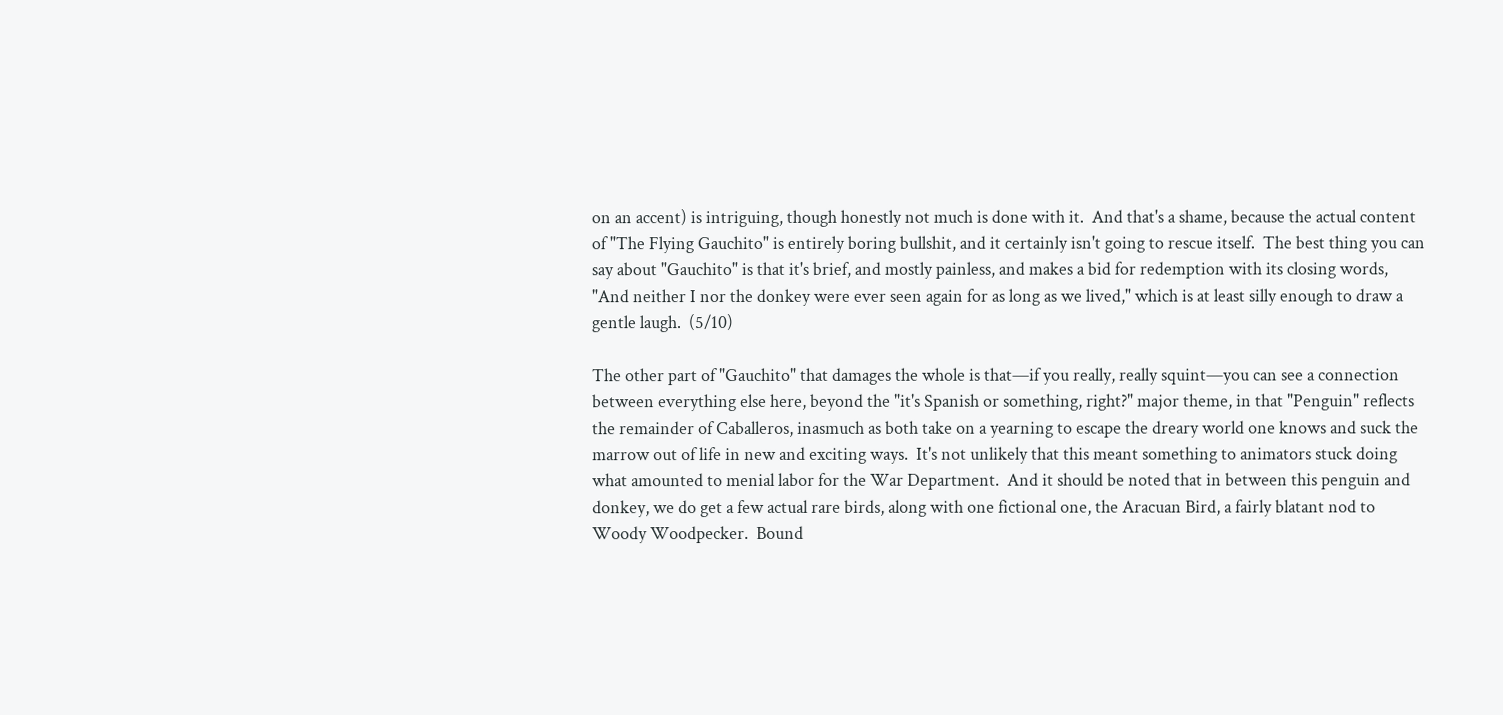on an accent) is intriguing, though honestly not much is done with it.  And that's a shame, because the actual content of "The Flying Gauchito" is entirely boring bullshit, and it certainly isn't going to rescue itself.  The best thing you can say about "Gauchito" is that it's brief, and mostly painless, and makes a bid for redemption with its closing words, "And neither I nor the donkey were ever seen again for as long as we lived," which is at least silly enough to draw a gentle laugh.  (5/10)

The other part of "Gauchito" that damages the whole is that—if you really, really squint—you can see a connection between everything else here, beyond the "it's Spanish or something, right?" major theme, in that "Penguin" reflects the remainder of Caballeros, inasmuch as both take on a yearning to escape the dreary world one knows and suck the marrow out of life in new and exciting ways.  It's not unlikely that this meant something to animators stuck doing what amounted to menial labor for the War Department.  And it should be noted that in between this penguin and donkey, we do get a few actual rare birds, along with one fictional one, the Aracuan Bird, a fairly blatant nod to Woody Woodpecker.  Bound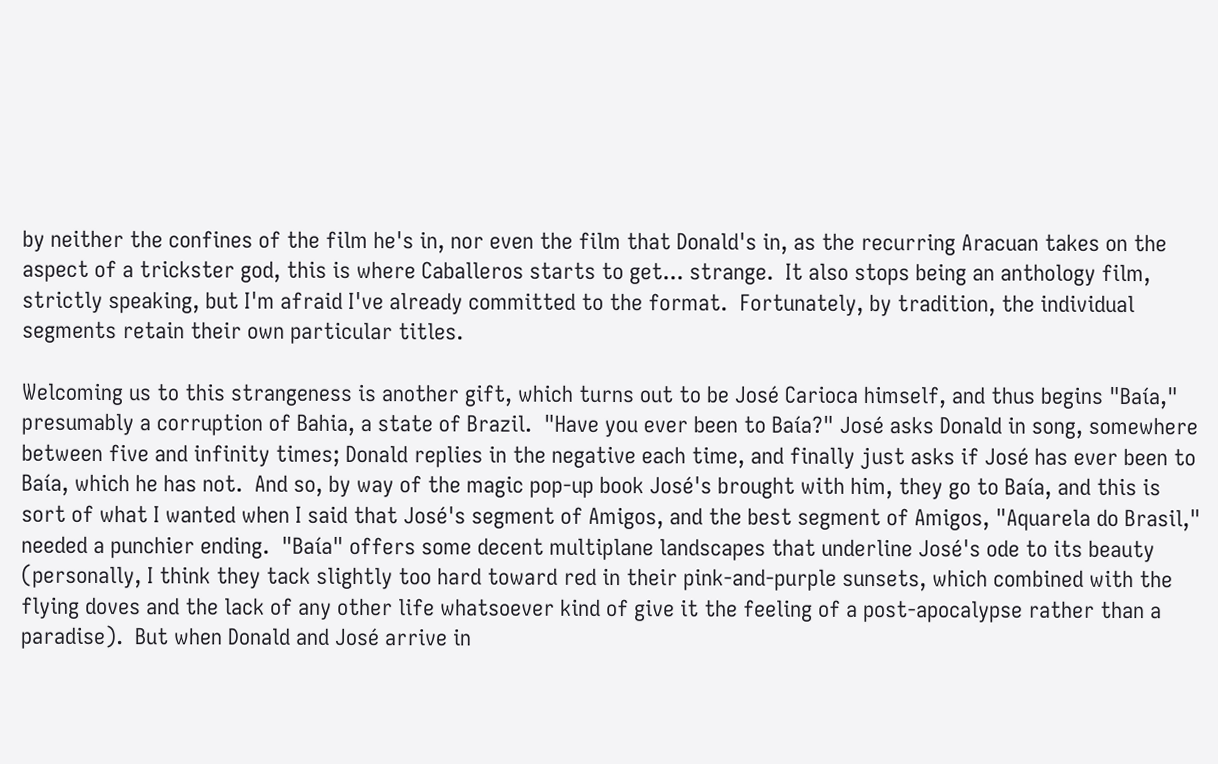by neither the confines of the film he's in, nor even the film that Donald's in, as the recurring Aracuan takes on the aspect of a trickster god, this is where Caballeros starts to get... strange.  It also stops being an anthology film, strictly speaking, but I'm afraid I've already committed to the format.  Fortunately, by tradition, the individual segments retain their own particular titles.

Welcoming us to this strangeness is another gift, which turns out to be José Carioca himself, and thus begins "Baía," presumably a corruption of Bahia, a state of Brazil.  "Have you ever been to Baía?" José asks Donald in song, somewhere between five and infinity times; Donald replies in the negative each time, and finally just asks if José has ever been to Baía, which he has not.  And so, by way of the magic pop-up book José's brought with him, they go to Baía, and this is sort of what I wanted when I said that José's segment of Amigos, and the best segment of Amigos, "Aquarela do Brasil," needed a punchier ending.  "Baía" offers some decent multiplane landscapes that underline José's ode to its beauty (personally, I think they tack slightly too hard toward red in their pink-and-purple sunsets, which combined with the flying doves and the lack of any other life whatsoever kind of give it the feeling of a post-apocalypse rather than a paradise).  But when Donald and José arrive in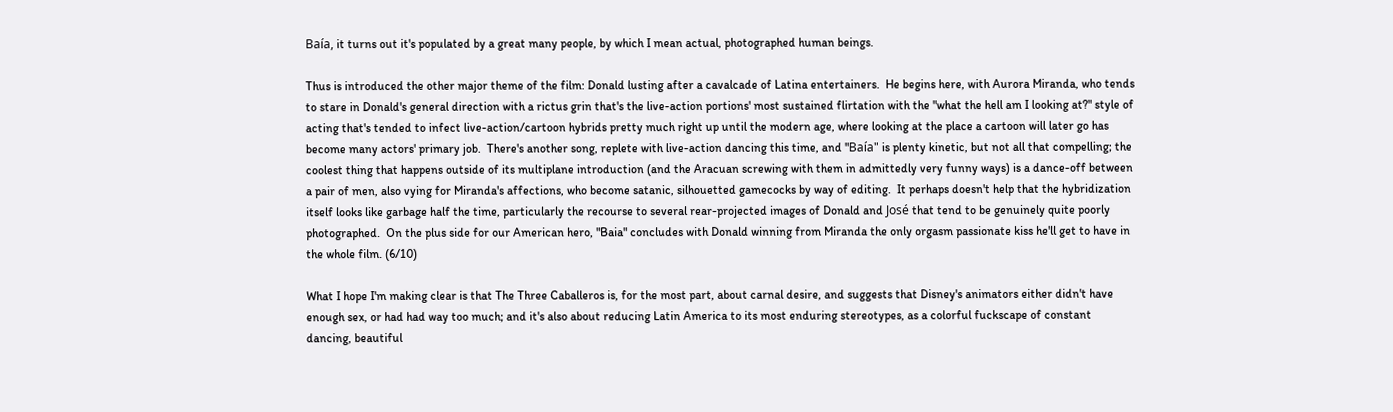Baía, it turns out it's populated by a great many people, by which I mean actual, photographed human beings.

Thus is introduced the other major theme of the film: Donald lusting after a cavalcade of Latina entertainers.  He begins here, with Aurora Miranda, who tends to stare in Donald's general direction with a rictus grin that's the live-action portions' most sustained flirtation with the "what the hell am I looking at?" style of acting that's tended to infect live-action/cartoon hybrids pretty much right up until the modern age, where looking at the place a cartoon will later go has become many actors' primary job.  There's another song, replete with live-action dancing this time, and "Baía" is plenty kinetic, but not all that compelling; the coolest thing that happens outside of its multiplane introduction (and the Aracuan screwing with them in admittedly very funny ways) is a dance-off between a pair of men, also vying for Miranda's affections, who become satanic, silhouetted gamecocks by way of editing.  It perhaps doesn't help that the hybridization itself looks like garbage half the time, particularly the recourse to several rear-projected images of Donald and José that tend to be genuinely quite poorly photographed.  On the plus side for our American hero, "Baia" concludes with Donald winning from Miranda the only orgasm passionate kiss he'll get to have in the whole film. (6/10)

What I hope I'm making clear is that The Three Caballeros is, for the most part, about carnal desire, and suggests that Disney's animators either didn't have enough sex, or had had way too much; and it's also about reducing Latin America to its most enduring stereotypes, as a colorful fuckscape of constant dancing, beautiful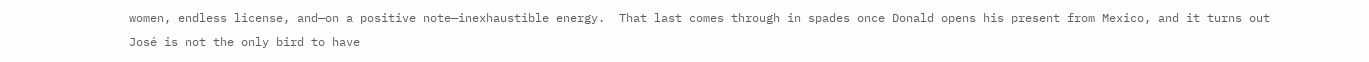women, endless license, and—on a positive note—inexhaustible energy.  That last comes through in spades once Donald opens his present from Mexico, and it turns out José is not the only bird to have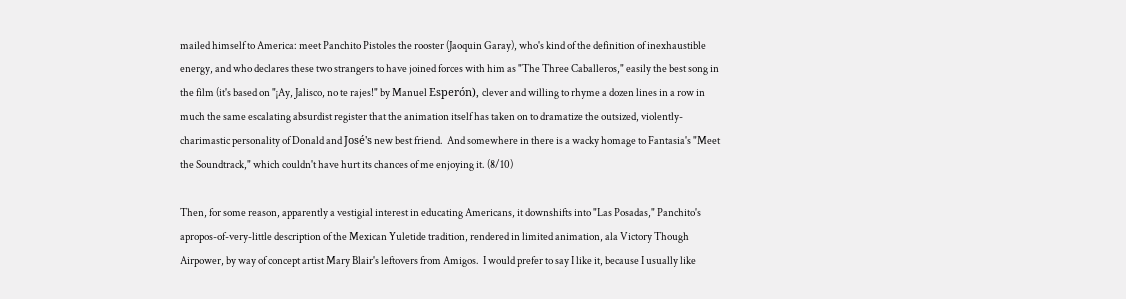mailed himself to America: meet Panchito Pistoles the rooster (Jaoquin Garay), who's kind of the definition of inexhaustible energy, and who declares these two strangers to have joined forces with him as "The Three Caballeros," easily the best song in the film (it's based on "¡Ay, Jalisco, no te rajes!" by Manuel Esperón), clever and willing to rhyme a dozen lines in a row in much the same escalating absurdist register that the animation itself has taken on to dramatize the outsized, violently-charimastic personality of Donald and José's new best friend.  And somewhere in there is a wacky homage to Fantasia's "Meet the Soundtrack," which couldn't have hurt its chances of me enjoying it. (8/10)

Then, for some reason, apparently a vestigial interest in educating Americans, it downshifts into "Las Posadas," Panchito's apropos-of-very-little description of the Mexican Yuletide tradition, rendered in limited animation, ala Victory Though Airpower, by way of concept artist Mary Blair's leftovers from Amigos.  I would prefer to say I like it, because I usually like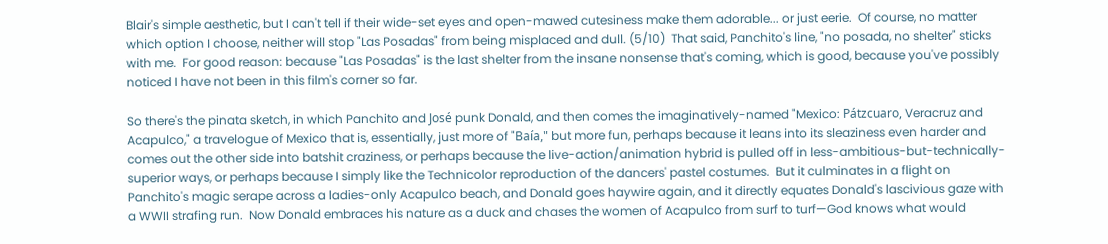Blair's simple aesthetic, but I can't tell if their wide-set eyes and open-mawed cutesiness make them adorable... or just eerie.  Of course, no matter which option I choose, neither will stop "Las Posadas" from being misplaced and dull. (5/10)  That said, Panchito's line, "no posada, no shelter" sticks with me.  For good reason: because "Las Posadas" is the last shelter from the insane nonsense that's coming, which is good, because you've possibly noticed I have not been in this film's corner so far.

So there's the pinata sketch, in which Panchito and José punk Donald, and then comes the imaginatively-named "Mexico: Pátzcuaro, Veracruz and Acapulco," a travelogue of Mexico that is, essentially, just more of "Baía," but more fun, perhaps because it leans into its sleaziness even harder and comes out the other side into batshit craziness, or perhaps because the live-action/animation hybrid is pulled off in less-ambitious-but-technically-superior ways, or perhaps because I simply like the Technicolor reproduction of the dancers' pastel costumes.  But it culminates in a flight on Panchito's magic serape across a ladies-only Acapulco beach, and Donald goes haywire again, and it directly equates Donald's lascivious gaze with a WWII strafing run.  Now Donald embraces his nature as a duck and chases the women of Acapulco from surf to turf—God knows what would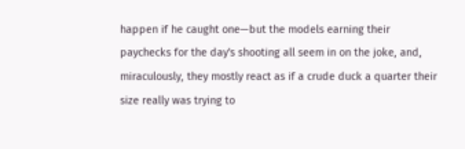happen if he caught one—but the models earning their paychecks for the day's shooting all seem in on the joke, and, miraculously, they mostly react as if a crude duck a quarter their size really was trying to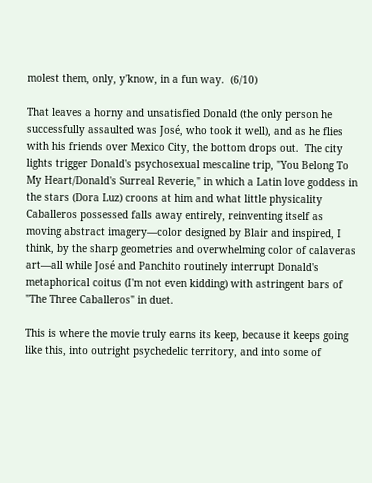molest them, only, y'know, in a fun way.  (6/10)

That leaves a horny and unsatisfied Donald (the only person he successfully assaulted was José, who took it well), and as he flies with his friends over Mexico City, the bottom drops out.  The city lights trigger Donald's psychosexual mescaline trip, "You Belong To My Heart/Donald's Surreal Reverie," in which a Latin love goddess in the stars (Dora Luz) croons at him and what little physicality Caballeros possessed falls away entirely, reinventing itself as moving abstract imagery—color designed by Blair and inspired, I think, by the sharp geometries and overwhelming color of calaveras art—all while José and Panchito routinely interrupt Donald's metaphorical coitus (I'm not even kidding) with astringent bars of "The Three Caballeros" in duet.

This is where the movie truly earns its keep, because it keeps going like this, into outright psychedelic territory, and into some of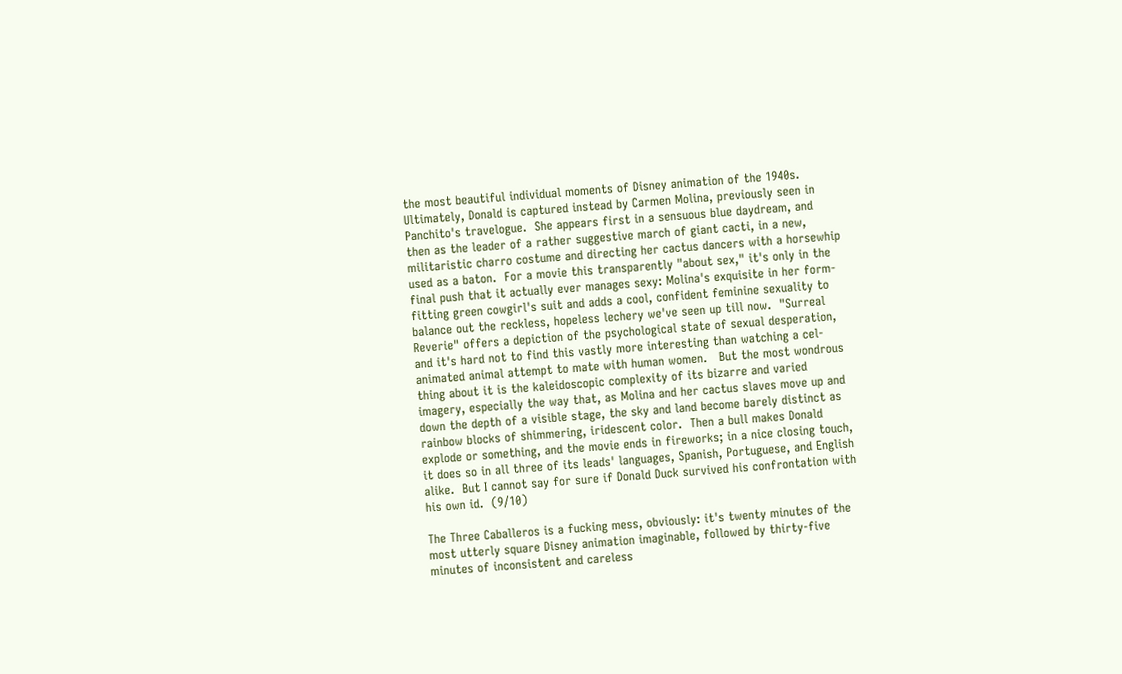the most beautiful individual moments of Disney animation of the 1940s.  Ultimately, Donald is captured instead by Carmen Molina, previously seen in Panchito's travelogue.  She appears first in a sensuous blue daydream, and then as the leader of a rather suggestive march of giant cacti, in a new, militaristic charro costume and directing her cactus dancers with a horsewhip used as a baton.  For a movie this transparently "about sex," it's only in the final push that it actually ever manages sexy: Molina's exquisite in her form-fitting green cowgirl's suit and adds a cool, confident feminine sexuality to balance out the reckless, hopeless lechery we've seen up till now.  "Surreal Reverie" offers a depiction of the psychological state of sexual desperation, and it's hard not to find this vastly more interesting than watching a cel-animated animal attempt to mate with human women.   But the most wondrous thing about it is the kaleidoscopic complexity of its bizarre and varied imagery, especially the way that, as Molina and her cactus slaves move up and down the depth of a visible stage, the sky and land become barely distinct as rainbow blocks of shimmering, iridescent color.  Then a bull makes Donald explode or something, and the movie ends in fireworks; in a nice closing touch, it does so in all three of its leads' languages, Spanish, Portuguese, and English alike.  But I cannot say for sure if Donald Duck survived his confrontation with his own id.  (9/10)

The Three Caballeros is a fucking mess, obviously: it's twenty minutes of the most utterly square Disney animation imaginable, followed by thirty-five minutes of inconsistent and careless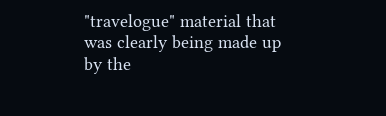"travelogue" material that was clearly being made up by the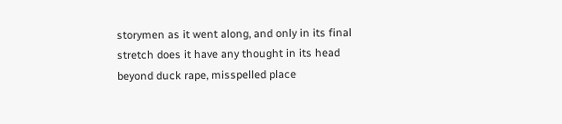storymen as it went along, and only in its final stretch does it have any thought in its head beyond duck rape, misspelled place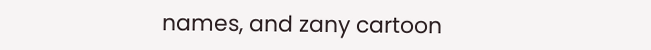names, and zany cartoon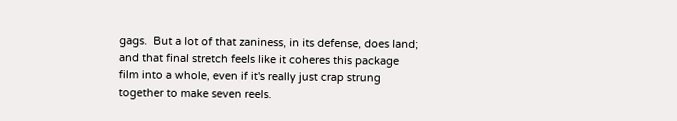gags.  But a lot of that zaniness, in its defense, does land; and that final stretch feels like it coheres this package film into a whole, even if it's really just crap strung together to make seven reels.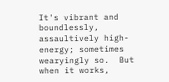It's vibrant and boundlessly, assaultively high-energy; sometimes wearyingly so.  But when it works,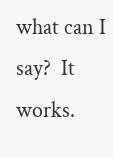what can I say?  It works.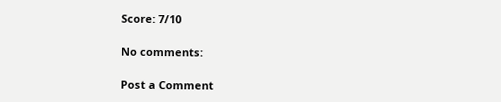Score: 7/10

No comments:

Post a Comment